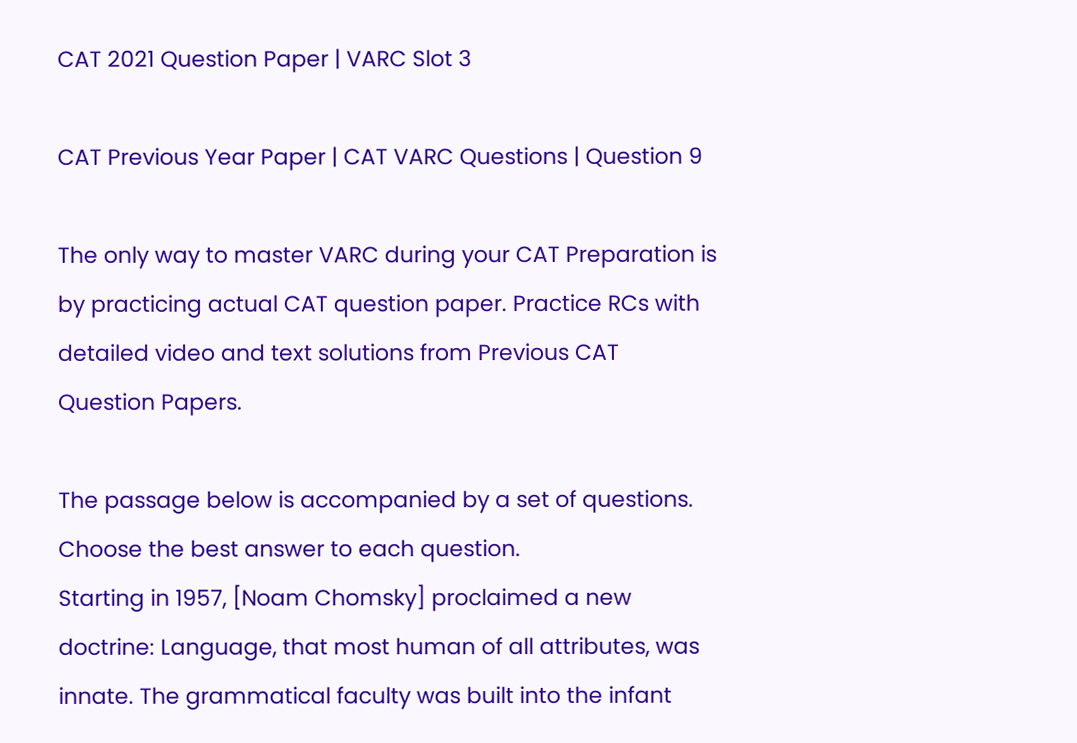CAT 2021 Question Paper | VARC Slot 3

CAT Previous Year Paper | CAT VARC Questions | Question 9

The only way to master VARC during your CAT Preparation is by practicing actual CAT question paper. Practice RCs with detailed video and text solutions from Previous CAT Question Papers.

The passage below is accompanied by a set of questions. Choose the best answer to each question.
Starting in 1957, [Noam Chomsky] proclaimed a new doctrine: Language, that most human of all attributes, was innate. The grammatical faculty was built into the infant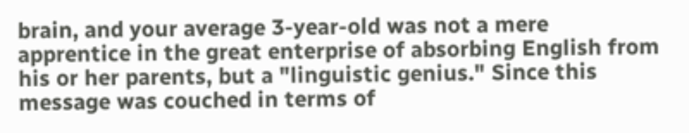brain, and your average 3-year-old was not a mere apprentice in the great enterprise of absorbing English from his or her parents, but a "linguistic genius." Since this message was couched in terms of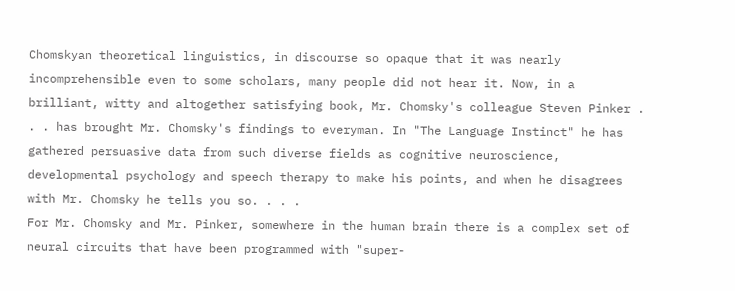Chomskyan theoretical linguistics, in discourse so opaque that it was nearly incomprehensible even to some scholars, many people did not hear it. Now, in a brilliant, witty and altogether satisfying book, Mr. Chomsky's colleague Steven Pinker . . . has brought Mr. Chomsky's findings to everyman. In "The Language Instinct" he has gathered persuasive data from such diverse fields as cognitive neuroscience, developmental psychology and speech therapy to make his points, and when he disagrees with Mr. Chomsky he tells you so. . . .
For Mr. Chomsky and Mr. Pinker, somewhere in the human brain there is a complex set of neural circuits that have been programmed with "super-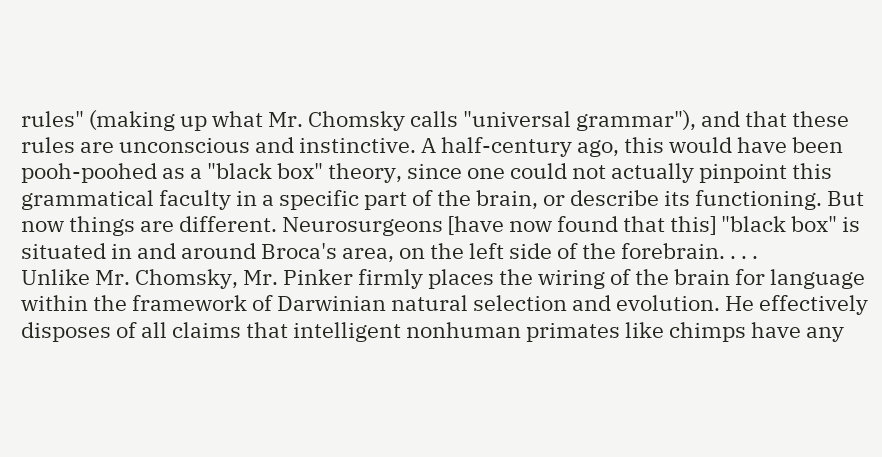rules" (making up what Mr. Chomsky calls "universal grammar"), and that these rules are unconscious and instinctive. A half-century ago, this would have been pooh-poohed as a "black box" theory, since one could not actually pinpoint this grammatical faculty in a specific part of the brain, or describe its functioning. But now things are different. Neurosurgeons [have now found that this] "black box" is situated in and around Broca's area, on the left side of the forebrain. . . .
Unlike Mr. Chomsky, Mr. Pinker firmly places the wiring of the brain for language within the framework of Darwinian natural selection and evolution. He effectively disposes of all claims that intelligent nonhuman primates like chimps have any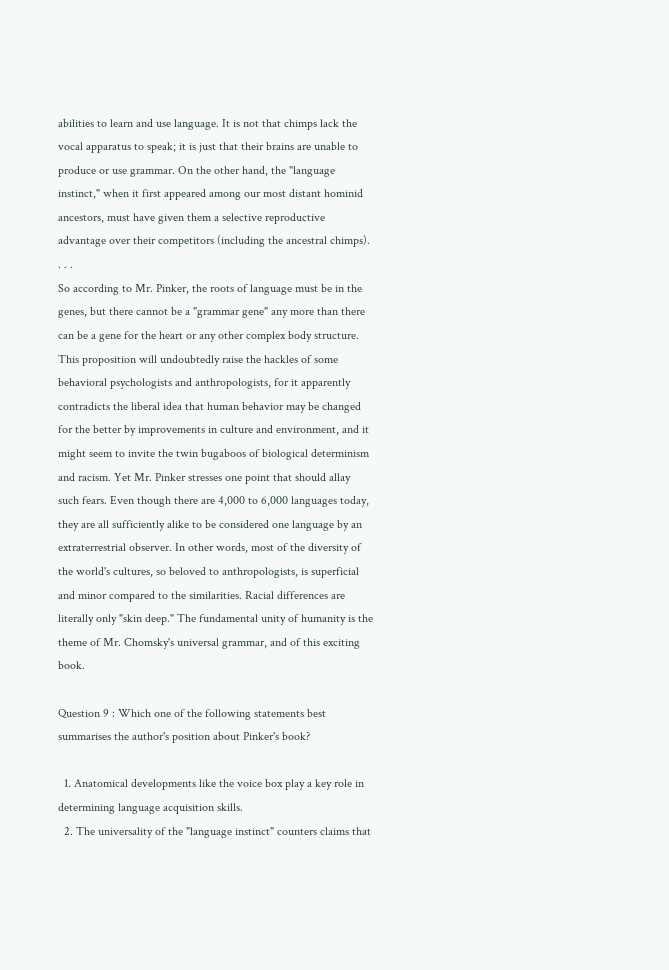abilities to learn and use language. It is not that chimps lack the vocal apparatus to speak; it is just that their brains are unable to produce or use grammar. On the other hand, the "language instinct," when it first appeared among our most distant hominid ancestors, must have given them a selective reproductive advantage over their competitors (including the ancestral chimps). . . .
So according to Mr. Pinker, the roots of language must be in the genes, but there cannot be a "grammar gene" any more than there can be a gene for the heart or any other complex body structure. This proposition will undoubtedly raise the hackles of some behavioral psychologists and anthropologists, for it apparently contradicts the liberal idea that human behavior may be changed for the better by improvements in culture and environment, and it might seem to invite the twin bugaboos of biological determinism and racism. Yet Mr. Pinker stresses one point that should allay such fears. Even though there are 4,000 to 6,000 languages today, they are all sufficiently alike to be considered one language by an extraterrestrial observer. In other words, most of the diversity of the world's cultures, so beloved to anthropologists, is superficial and minor compared to the similarities. Racial differences are literally only "skin deep." The fundamental unity of humanity is the theme of Mr. Chomsky's universal grammar, and of this exciting book.

Question 9 : Which one of the following statements best summarises the author's position about Pinker's book?

  1. Anatomical developments like the voice box play a key role in determining language acquisition skills.
  2. The universality of the "language instinct" counters claims that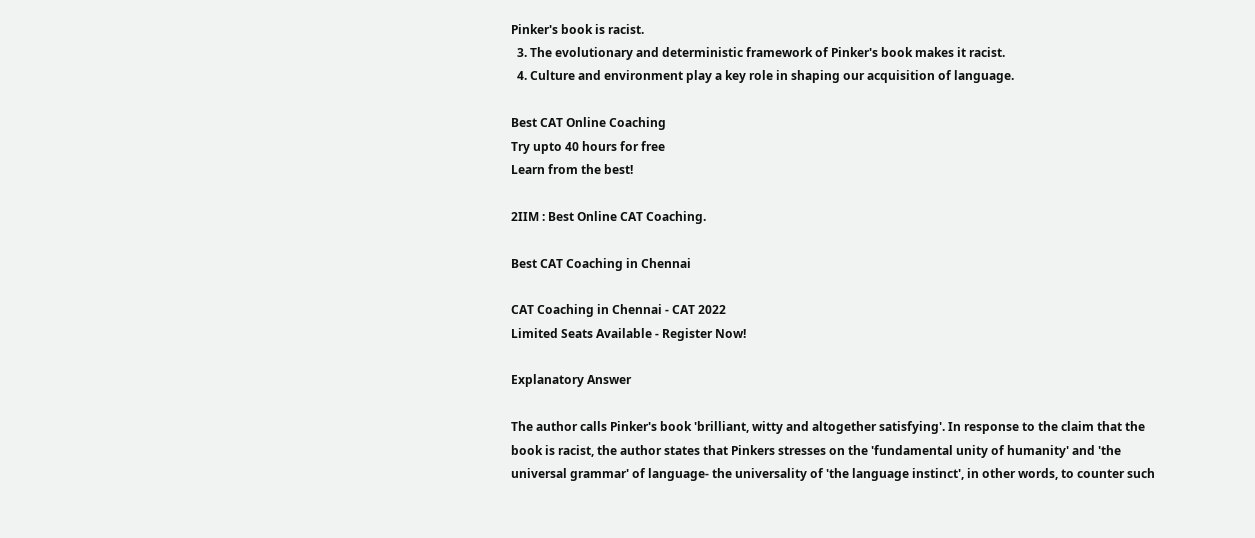Pinker's book is racist.
  3. The evolutionary and deterministic framework of Pinker's book makes it racist.
  4. Culture and environment play a key role in shaping our acquisition of language.

Best CAT Online Coaching
Try upto 40 hours for free
Learn from the best!

2IIM : Best Online CAT Coaching.

Best CAT Coaching in Chennai

CAT Coaching in Chennai - CAT 2022
Limited Seats Available - Register Now!

Explanatory Answer

The author calls Pinker's book 'brilliant, witty and altogether satisfying'. In response to the claim that the book is racist, the author states that Pinkers stresses on the 'fundamental unity of humanity' and 'the universal grammar' of language- the universality of 'the language instinct', in other words, to counter such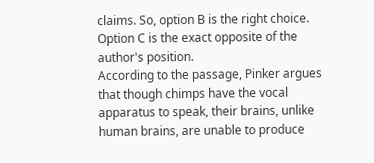claims. So, option B is the right choice.
Option C is the exact opposite of the author's position.
According to the passage, Pinker argues that though chimps have the vocal apparatus to speak, their brains, unlike human brains, are unable to produce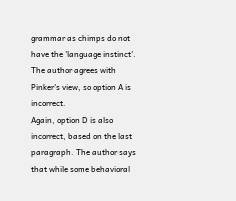grammar as chimps do not have the 'language instinct'. The author agrees with Pinker's view, so option A is incorrect.
Again, option D is also incorrect, based on the last paragraph. The author says that while some behavioral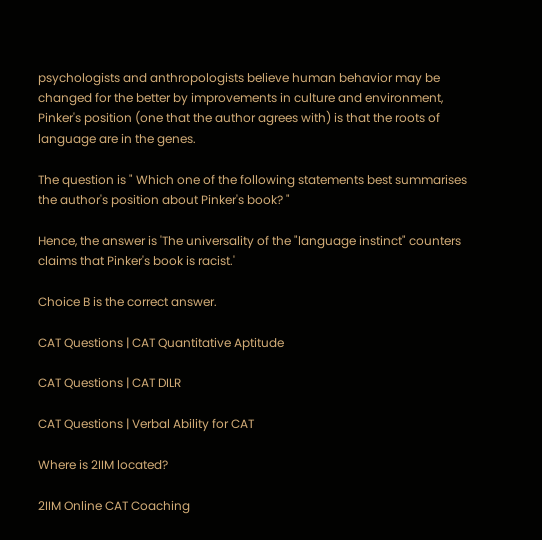psychologists and anthropologists believe human behavior may be changed for the better by improvements in culture and environment, Pinker's position (one that the author agrees with) is that the roots of language are in the genes.

The question is " Which one of the following statements best summarises the author's position about Pinker's book? "

Hence, the answer is 'The universality of the "language instinct" counters claims that Pinker's book is racist.'

Choice B is the correct answer.

CAT Questions | CAT Quantitative Aptitude

CAT Questions | CAT DILR

CAT Questions | Verbal Ability for CAT

Where is 2IIM located?

2IIM Online CAT Coaching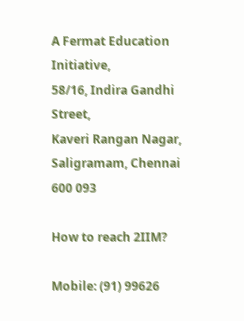A Fermat Education Initiative,
58/16, Indira Gandhi Street,
Kaveri Rangan Nagar, Saligramam, Chennai 600 093

How to reach 2IIM?

Mobile: (91) 99626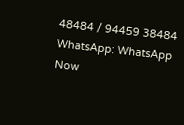48484 / 94459 38484
WhatsApp: WhatsApp Now